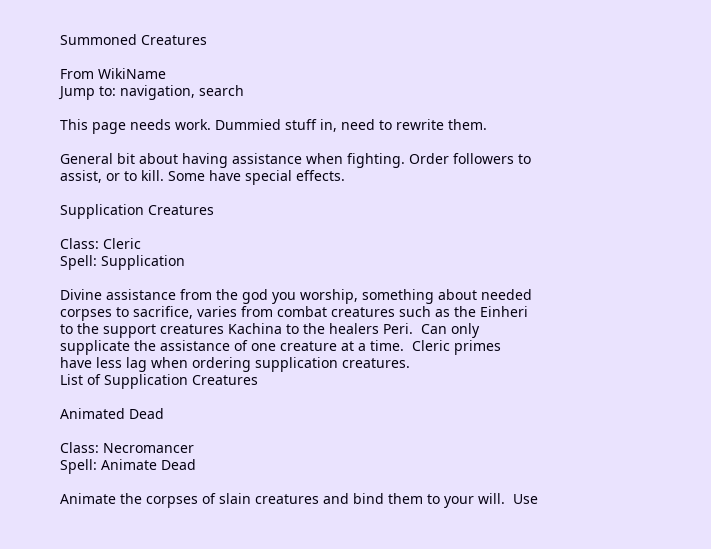Summoned Creatures

From WikiName
Jump to: navigation, search

This page needs work. Dummied stuff in, need to rewrite them.

General bit about having assistance when fighting. Order followers to assist, or to kill. Some have special effects.

Supplication Creatures

Class: Cleric
Spell: Supplication

Divine assistance from the god you worship, something about needed
corpses to sacrifice, varies from combat creatures such as the Einheri
to the support creatures Kachina to the healers Peri.  Can only
supplicate the assistance of one creature at a time.  Cleric primes
have less lag when ordering supplication creatures.
List of Supplication Creatures

Animated Dead

Class: Necromancer
Spell: Animate Dead

Animate the corpses of slain creatures and bind them to your will.  Use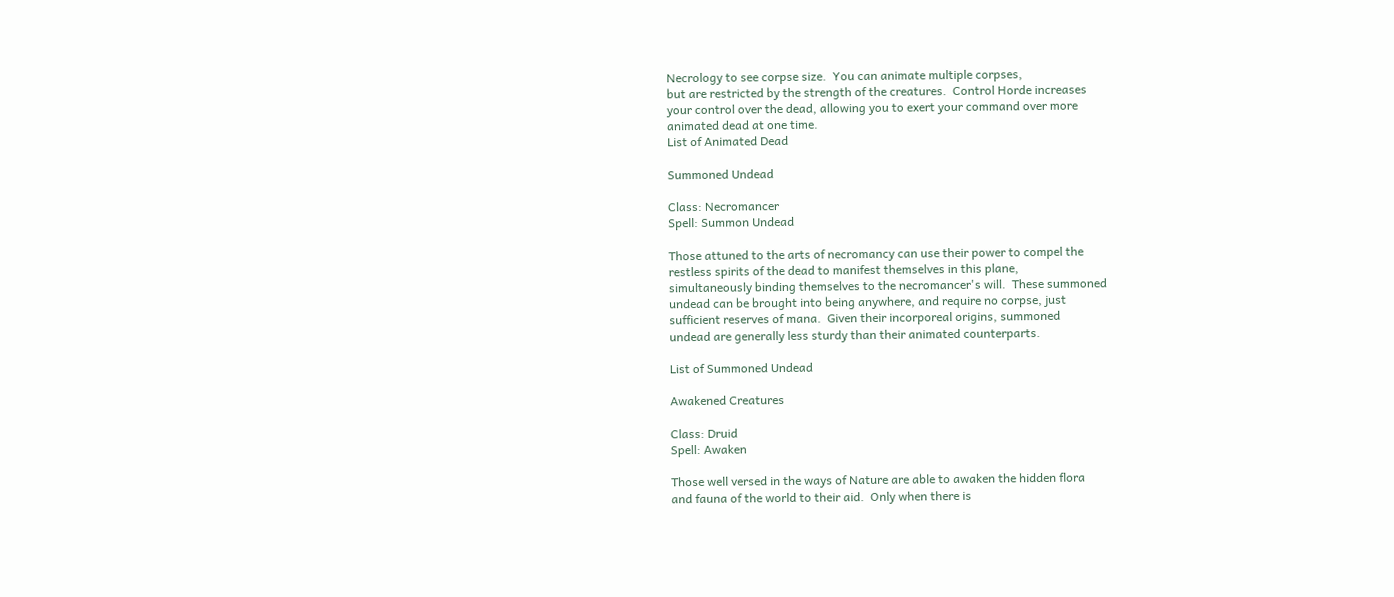Necrology to see corpse size.  You can animate multiple corpses,
but are restricted by the strength of the creatures.  Control Horde increases
your control over the dead, allowing you to exert your command over more
animated dead at one time.
List of Animated Dead

Summoned Undead

Class: Necromancer
Spell: Summon Undead

Those attuned to the arts of necromancy can use their power to compel the
restless spirits of the dead to manifest themselves in this plane,
simultaneously binding themselves to the necromancer's will.  These summoned
undead can be brought into being anywhere, and require no corpse, just
sufficient reserves of mana.  Given their incorporeal origins, summoned
undead are generally less sturdy than their animated counterparts.

List of Summoned Undead

Awakened Creatures

Class: Druid
Spell: Awaken

Those well versed in the ways of Nature are able to awaken the hidden flora
and fauna of the world to their aid.  Only when there is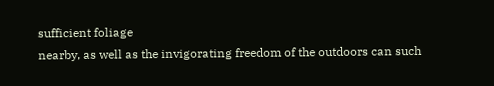sufficient foliage
nearby, as well as the invigorating freedom of the outdoors can such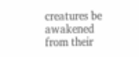creatures be awakened from their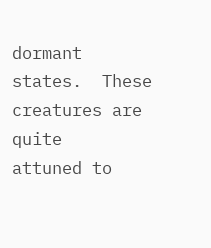dormant states.  These creatures are quite
attuned to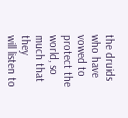the druids who have vowed to protect the world, so much that they
will listen to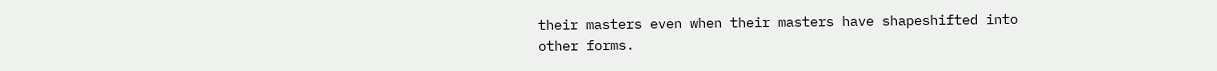their masters even when their masters have shapeshifted into
other forms.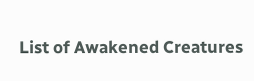List of Awakened Creatures